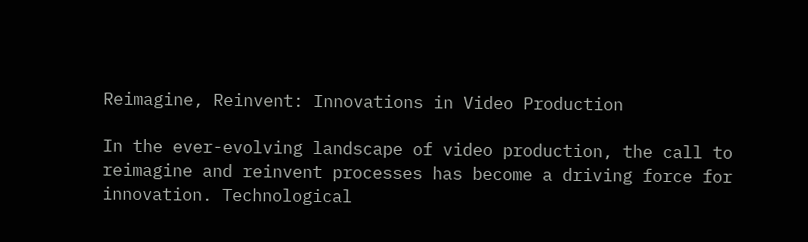Reimagine, Reinvent: Innovations in Video Production

In the ever-evolving landscape of video production, the call to reimagine and reinvent processes has become a driving force for innovation. Technological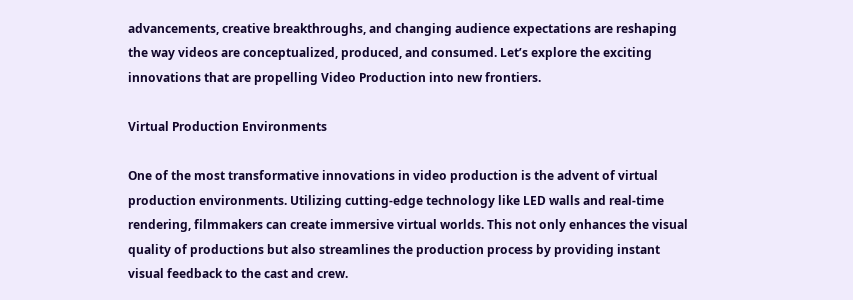advancements, creative breakthroughs, and changing audience expectations are reshaping the way videos are conceptualized, produced, and consumed. Let’s explore the exciting innovations that are propelling Video Production into new frontiers.

Virtual Production Environments

One of the most transformative innovations in video production is the advent of virtual production environments. Utilizing cutting-edge technology like LED walls and real-time rendering, filmmakers can create immersive virtual worlds. This not only enhances the visual quality of productions but also streamlines the production process by providing instant visual feedback to the cast and crew.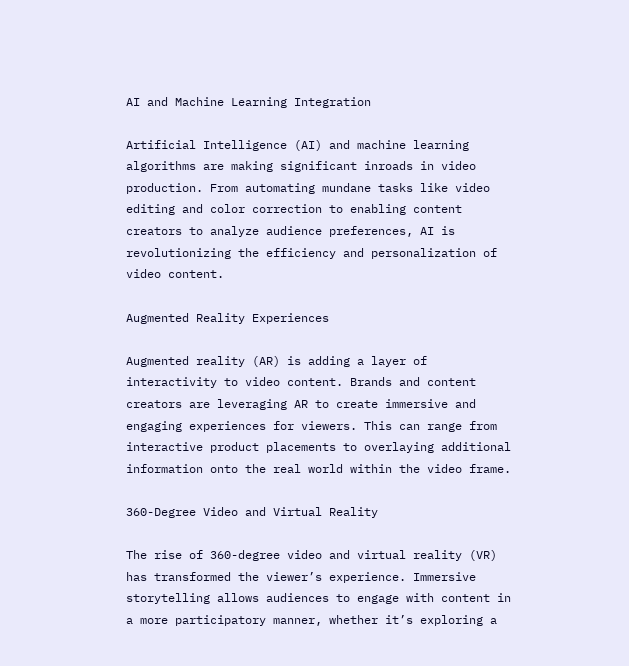AI and Machine Learning Integration

Artificial Intelligence (AI) and machine learning algorithms are making significant inroads in video production. From automating mundane tasks like video editing and color correction to enabling content creators to analyze audience preferences, AI is revolutionizing the efficiency and personalization of video content.

Augmented Reality Experiences

Augmented reality (AR) is adding a layer of interactivity to video content. Brands and content creators are leveraging AR to create immersive and engaging experiences for viewers. This can range from interactive product placements to overlaying additional information onto the real world within the video frame.

360-Degree Video and Virtual Reality

The rise of 360-degree video and virtual reality (VR) has transformed the viewer’s experience. Immersive storytelling allows audiences to engage with content in a more participatory manner, whether it’s exploring a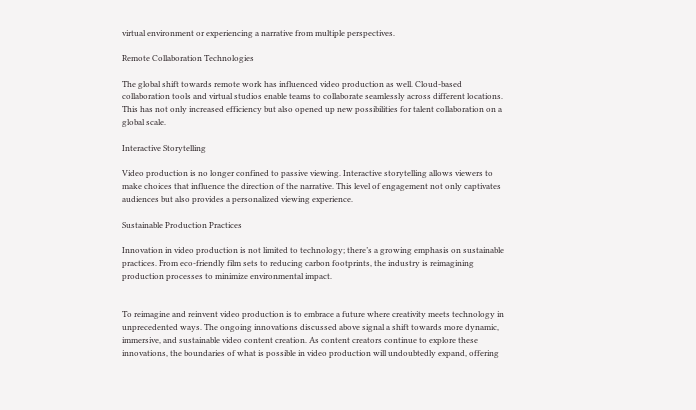virtual environment or experiencing a narrative from multiple perspectives.

Remote Collaboration Technologies

The global shift towards remote work has influenced video production as well. Cloud-based collaboration tools and virtual studios enable teams to collaborate seamlessly across different locations. This has not only increased efficiency but also opened up new possibilities for talent collaboration on a global scale.

Interactive Storytelling

Video production is no longer confined to passive viewing. Interactive storytelling allows viewers to make choices that influence the direction of the narrative. This level of engagement not only captivates audiences but also provides a personalized viewing experience.

Sustainable Production Practices

Innovation in video production is not limited to technology; there’s a growing emphasis on sustainable practices. From eco-friendly film sets to reducing carbon footprints, the industry is reimagining production processes to minimize environmental impact.


To reimagine and reinvent video production is to embrace a future where creativity meets technology in unprecedented ways. The ongoing innovations discussed above signal a shift towards more dynamic, immersive, and sustainable video content creation. As content creators continue to explore these innovations, the boundaries of what is possible in video production will undoubtedly expand, offering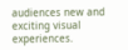audiences new and exciting visual experiences.